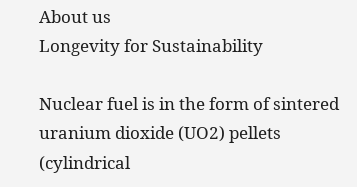About us
Longevity for Sustainability

Nuclear fuel is in the form of sintered uranium dioxide (UO2) pellets (cylindrical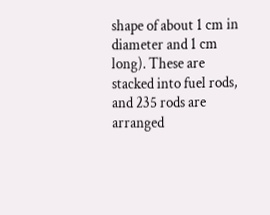shape of about 1 cm in diameter and 1 cm long). These are stacked into fuel rods, and 235 rods are arranged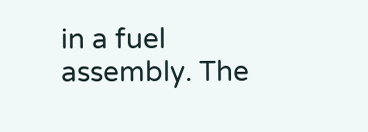in a fuel assembly. The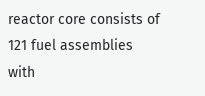reactor core consists of 121 fuel assemblies with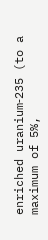enriched uranium‑235 (to a maximum of 5%,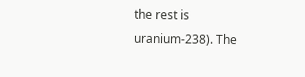the rest is uranium-238). The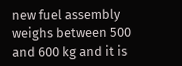new fuel assembly weighs between 500 and 600 kg and it is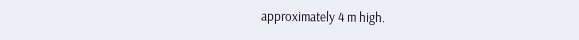approximately 4 m high.